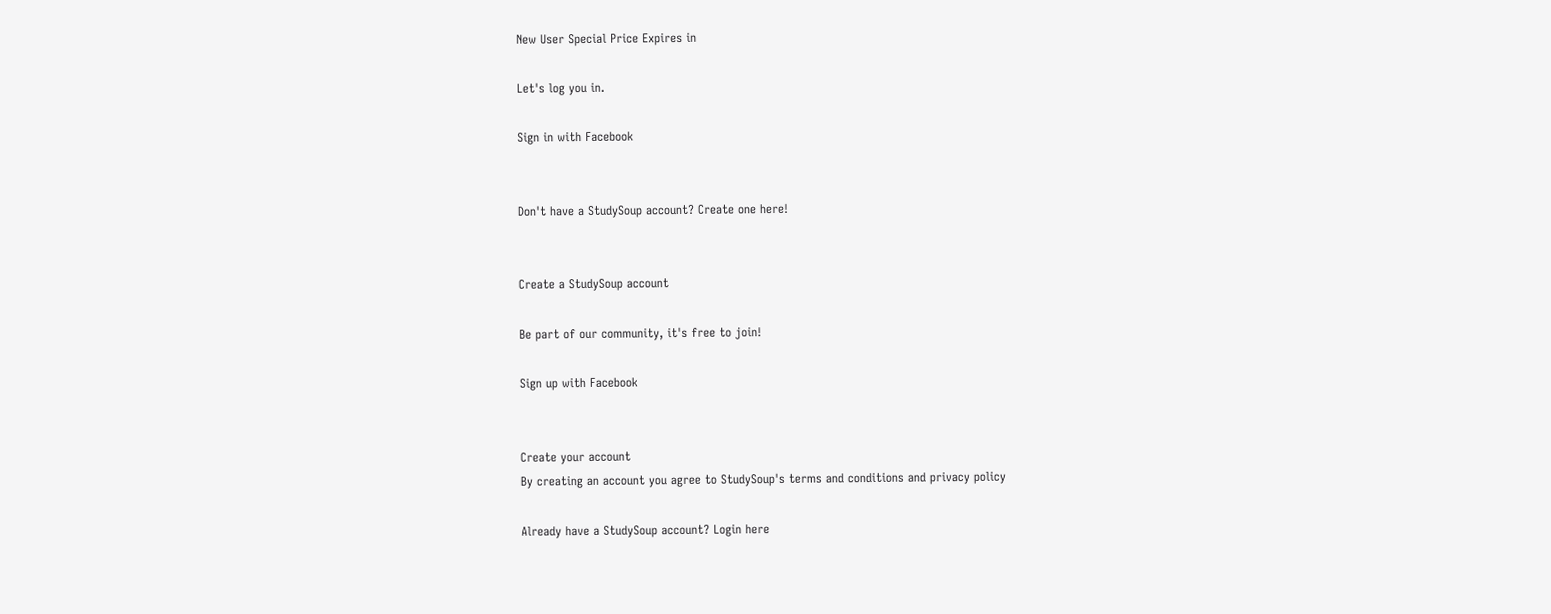New User Special Price Expires in

Let's log you in.

Sign in with Facebook


Don't have a StudySoup account? Create one here!


Create a StudySoup account

Be part of our community, it's free to join!

Sign up with Facebook


Create your account
By creating an account you agree to StudySoup's terms and conditions and privacy policy

Already have a StudySoup account? Login here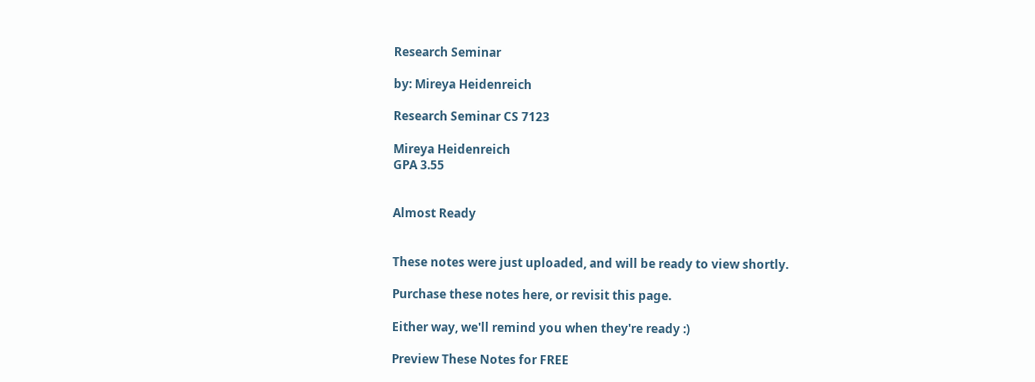Research Seminar

by: Mireya Heidenreich

Research Seminar CS 7123

Mireya Heidenreich
GPA 3.55


Almost Ready


These notes were just uploaded, and will be ready to view shortly.

Purchase these notes here, or revisit this page.

Either way, we'll remind you when they're ready :)

Preview These Notes for FREE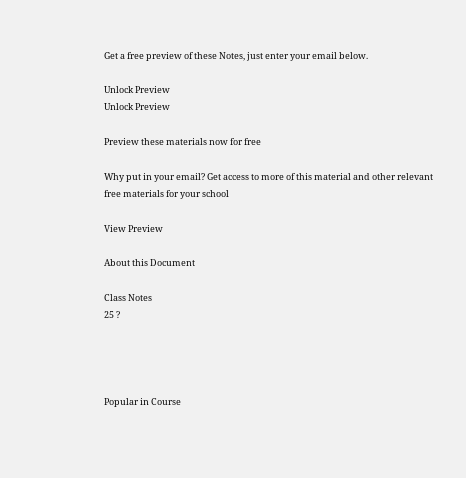Get a free preview of these Notes, just enter your email below.

Unlock Preview
Unlock Preview

Preview these materials now for free

Why put in your email? Get access to more of this material and other relevant free materials for your school

View Preview

About this Document

Class Notes
25 ?




Popular in Course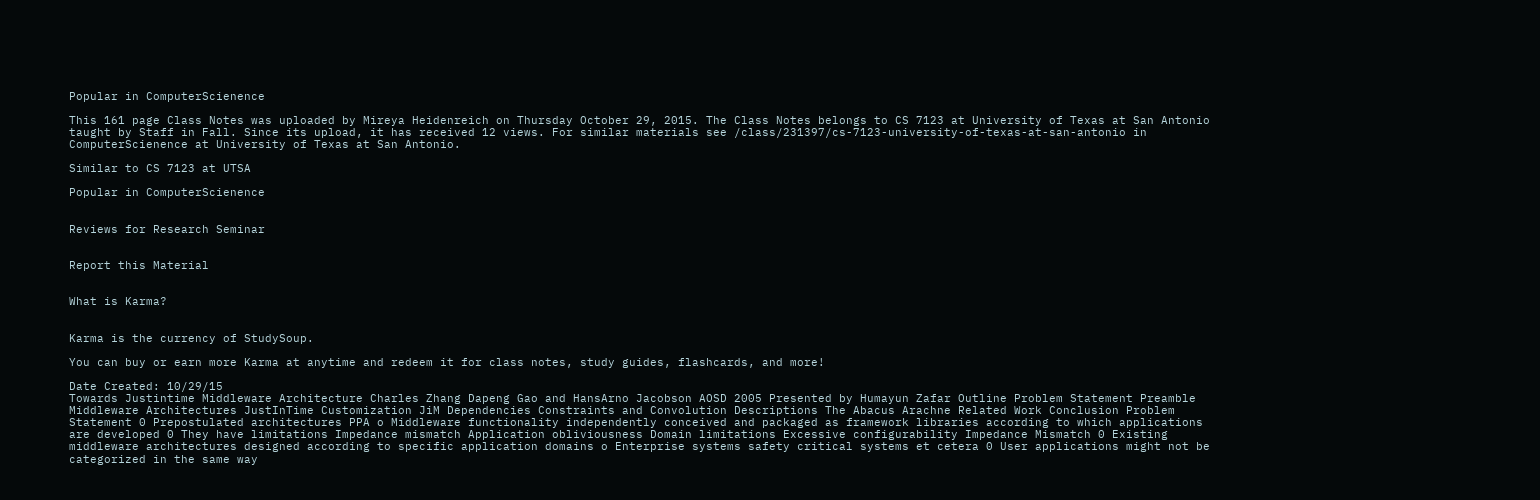Popular in ComputerScienence

This 161 page Class Notes was uploaded by Mireya Heidenreich on Thursday October 29, 2015. The Class Notes belongs to CS 7123 at University of Texas at San Antonio taught by Staff in Fall. Since its upload, it has received 12 views. For similar materials see /class/231397/cs-7123-university-of-texas-at-san-antonio in ComputerScienence at University of Texas at San Antonio.

Similar to CS 7123 at UTSA

Popular in ComputerScienence


Reviews for Research Seminar


Report this Material


What is Karma?


Karma is the currency of StudySoup.

You can buy or earn more Karma at anytime and redeem it for class notes, study guides, flashcards, and more!

Date Created: 10/29/15
Towards Justintime Middleware Architecture Charles Zhang Dapeng Gao and HansArno Jacobson AOSD 2005 Presented by Humayun Zafar Outline Problem Statement Preamble Middleware Architectures JustInTime Customization JiM Dependencies Constraints and Convolution Descriptions The Abacus Arachne Related Work Conclusion Problem Statement 0 Prepostulated architectures PPA o Middleware functionality independently conceived and packaged as framework libraries according to which applications are developed 0 They have limitations Impedance mismatch Application obliviousness Domain limitations Excessive configurability Impedance Mismatch 0 Existing middleware architectures designed according to specific application domains o Enterprise systems safety critical systems et cetera 0 User applications might not be categorized in the same way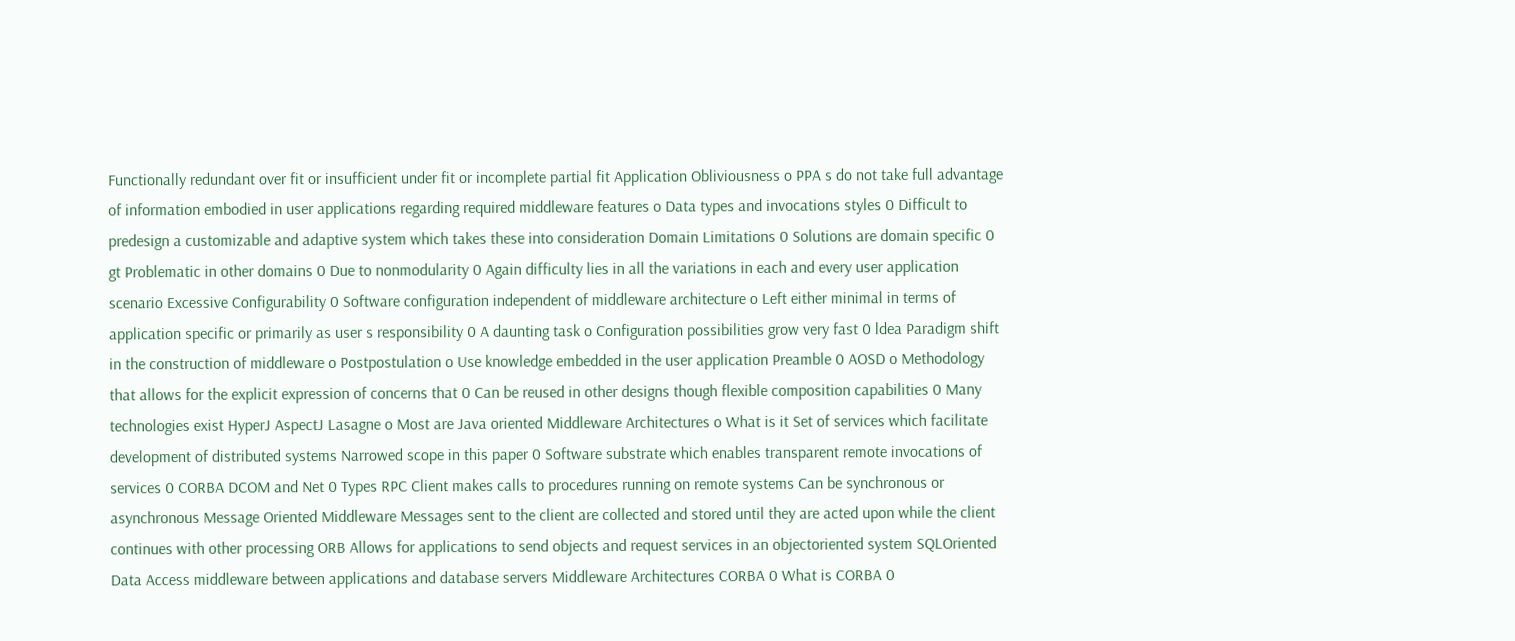Functionally redundant over fit or insufficient under fit or incomplete partial fit Application Obliviousness o PPA s do not take full advantage of information embodied in user applications regarding required middleware features o Data types and invocations styles 0 Difficult to predesign a customizable and adaptive system which takes these into consideration Domain Limitations 0 Solutions are domain specific 0 gt Problematic in other domains 0 Due to nonmodularity 0 Again difficulty lies in all the variations in each and every user application scenario Excessive Configurability 0 Software configuration independent of middleware architecture o Left either minimal in terms of application specific or primarily as user s responsibility 0 A daunting task o Configuration possibilities grow very fast 0 ldea Paradigm shift in the construction of middleware o Postpostulation o Use knowledge embedded in the user application Preamble 0 AOSD o Methodology that allows for the explicit expression of concerns that 0 Can be reused in other designs though flexible composition capabilities 0 Many technologies exist HyperJ AspectJ Lasagne o Most are Java oriented Middleware Architectures o What is it Set of services which facilitate development of distributed systems Narrowed scope in this paper 0 Software substrate which enables transparent remote invocations of services 0 CORBA DCOM and Net 0 Types RPC Client makes calls to procedures running on remote systems Can be synchronous or asynchronous Message Oriented Middleware Messages sent to the client are collected and stored until they are acted upon while the client continues with other processing ORB Allows for applications to send objects and request services in an objectoriented system SQLOriented Data Access middleware between applications and database servers Middleware Architectures CORBA 0 What is CORBA 0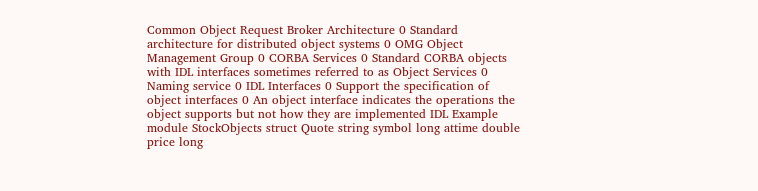Common Object Request Broker Architecture 0 Standard architecture for distributed object systems 0 OMG Object Management Group 0 CORBA Services 0 Standard CORBA objects with IDL interfaces sometimes referred to as Object Services 0 Naming service 0 IDL Interfaces 0 Support the specification of object interfaces 0 An object interface indicates the operations the object supports but not how they are implemented IDL Example module StockObjects struct Quote string symbol long attime double price long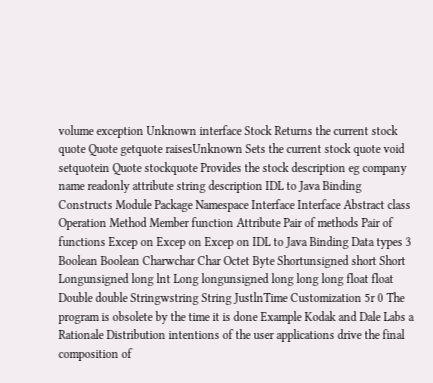volume exception Unknown interface Stock Returns the current stock quote Quote getquote raisesUnknown Sets the current stock quote void setquotein Quote stockquote Provides the stock description eg company name readonly attribute string description IDL to Java Binding Constructs Module Package Namespace Interface Interface Abstract class Operation Method Member function Attribute Pair of methods Pair of functions Excep on Excep on Excep on IDL to Java Binding Data types 3 Boolean Boolean Charwchar Char Octet Byte Shortunsigned short Short Longunsigned long lnt Long longunsigned long long long float float Double double Stringwstring String JustlnTime Customization 5r 0 The program is obsolete by the time it is done Example Kodak and Dale Labs a Rationale Distribution intentions of the user applications drive the final composition of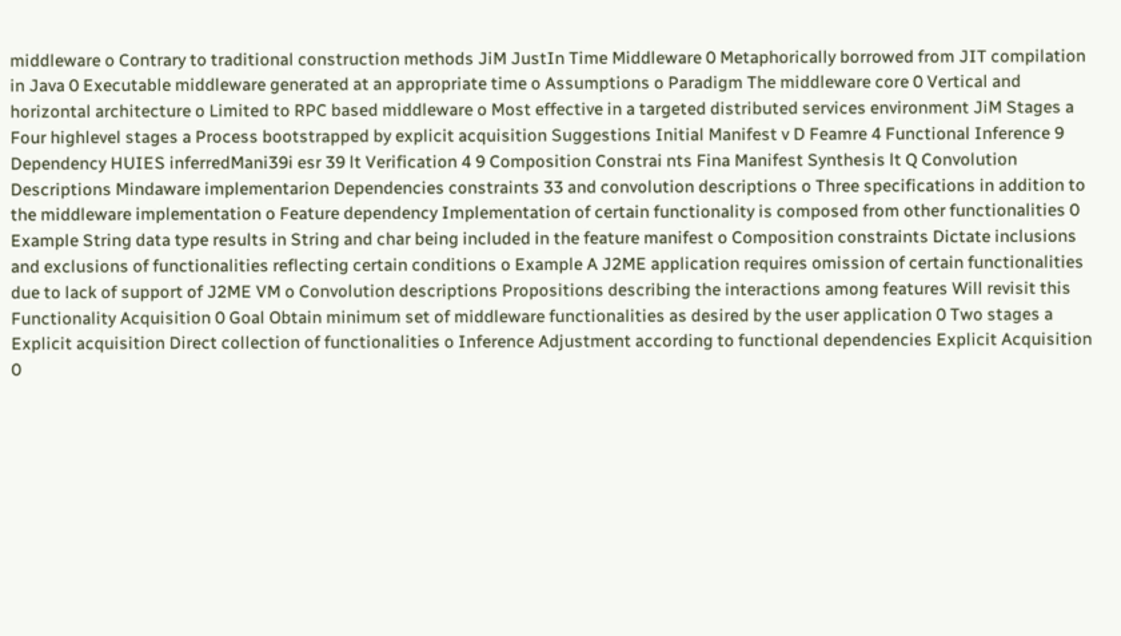middleware o Contrary to traditional construction methods JiM JustIn Time Middleware 0 Metaphorically borrowed from JIT compilation in Java 0 Executable middleware generated at an appropriate time o Assumptions o Paradigm The middleware core 0 Vertical and horizontal architecture o Limited to RPC based middleware o Most effective in a targeted distributed services environment JiM Stages a Four highlevel stages a Process bootstrapped by explicit acquisition Suggestions Initial Manifest v D Feamre 4 Functional Inference 9 Dependency HUIES inferredMani39i esr 39 lt Verification 4 9 Composition Constrai nts Fina Manifest Synthesis lt Q Convolution Descriptions Mindaware implementarion Dependencies constraints 33 and convolution descriptions o Three specifications in addition to the middleware implementation o Feature dependency Implementation of certain functionality is composed from other functionalities 0 Example String data type results in String and char being included in the feature manifest o Composition constraints Dictate inclusions and exclusions of functionalities reflecting certain conditions o Example A J2ME application requires omission of certain functionalities due to lack of support of J2ME VM o Convolution descriptions Propositions describing the interactions among features Will revisit this Functionality Acquisition 0 Goal Obtain minimum set of middleware functionalities as desired by the user application 0 Two stages a Explicit acquisition Direct collection of functionalities o Inference Adjustment according to functional dependencies Explicit Acquisition 0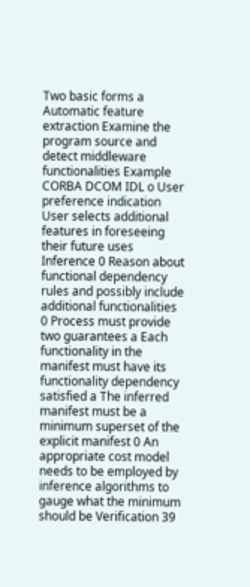Two basic forms a Automatic feature extraction Examine the program source and detect middleware functionalities Example CORBA DCOM IDL o User preference indication User selects additional features in foreseeing their future uses Inference 0 Reason about functional dependency rules and possibly include additional functionalities 0 Process must provide two guarantees a Each functionality in the manifest must have its functionality dependency satisfied a The inferred manifest must be a minimum superset of the explicit manifest 0 An appropriate cost model needs to be employed by inference algorithms to gauge what the minimum should be Verification 39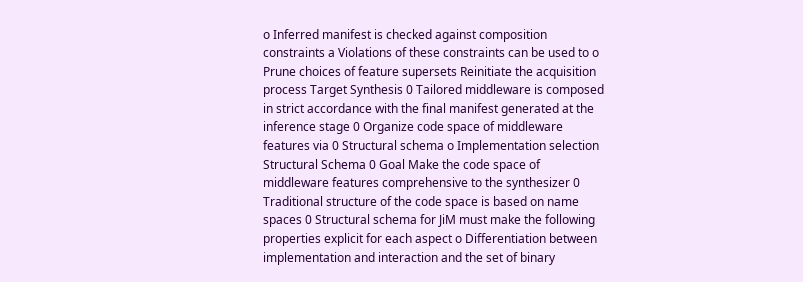o Inferred manifest is checked against composition constraints a Violations of these constraints can be used to o Prune choices of feature supersets Reinitiate the acquisition process Target Synthesis 0 Tailored middleware is composed in strict accordance with the final manifest generated at the inference stage 0 Organize code space of middleware features via 0 Structural schema o Implementation selection Structural Schema 0 Goal Make the code space of middleware features comprehensive to the synthesizer 0 Traditional structure of the code space is based on name spaces 0 Structural schema for JiM must make the following properties explicit for each aspect o Differentiation between implementation and interaction and the set of binary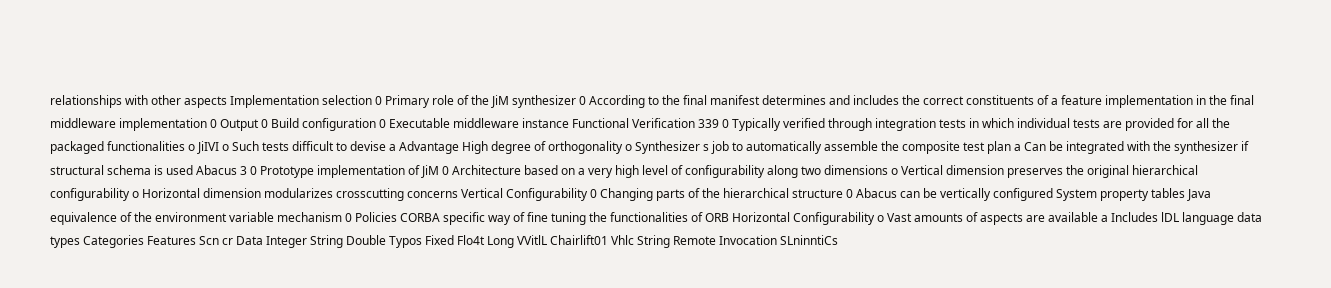relationships with other aspects Implementation selection 0 Primary role of the JiM synthesizer 0 According to the final manifest determines and includes the correct constituents of a feature implementation in the final middleware implementation 0 Output 0 Build configuration 0 Executable middleware instance Functional Verification 339 0 Typically verified through integration tests in which individual tests are provided for all the packaged functionalities o JiIVI o Such tests difficult to devise a Advantage High degree of orthogonality o Synthesizer s job to automatically assemble the composite test plan a Can be integrated with the synthesizer if structural schema is used Abacus 3 0 Prototype implementation of JiM 0 Architecture based on a very high level of configurability along two dimensions o Vertical dimension preserves the original hierarchical configurability o Horizontal dimension modularizes crosscutting concerns Vertical Configurability 0 Changing parts of the hierarchical structure 0 Abacus can be vertically configured System property tables Java equivalence of the environment variable mechanism 0 Policies CORBA specific way of fine tuning the functionalities of ORB Horizontal Configurability o Vast amounts of aspects are available a Includes lDL language data types Categories Features Scn cr Data Integer String Double Typos Fixed Flo4t Long VVitlL Chairlift01 Vhlc String Remote Invocation SLninntiCs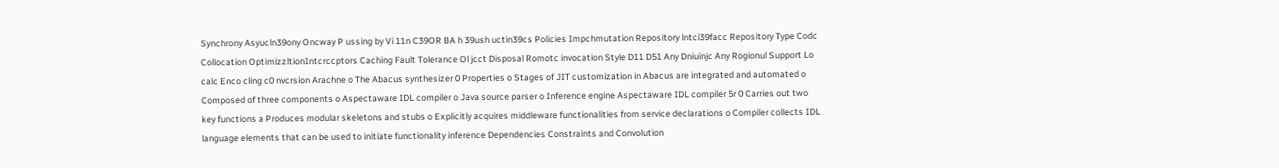Synchrony Asyucln39ony Oncway P ussing by Vi 11n C39OR BA h 39ush uctin39cs Policies Impchmutation Repository lntci39facc Repository Type Codc Collocation OptimizzltionIntcrccptors Caching Fault Tolerance Ol jcct Disposal Romotc invocation Style D11 D51 Any Dniuinjc Any Rogionul Support Lo calc Enco cling c0 nvcrsion Arachne o The Abacus synthesizer 0 Properties o Stages of JIT customization in Abacus are integrated and automated o Composed of three components o Aspectaware IDL compiler o Java source parser o Inference engine Aspectaware IDL compiler 5r 0 Carries out two key functions a Produces modular skeletons and stubs o Explicitly acquires middleware functionalities from service declarations o Compiler collects IDL language elements that can be used to initiate functionality inference Dependencies Constraints and Convolution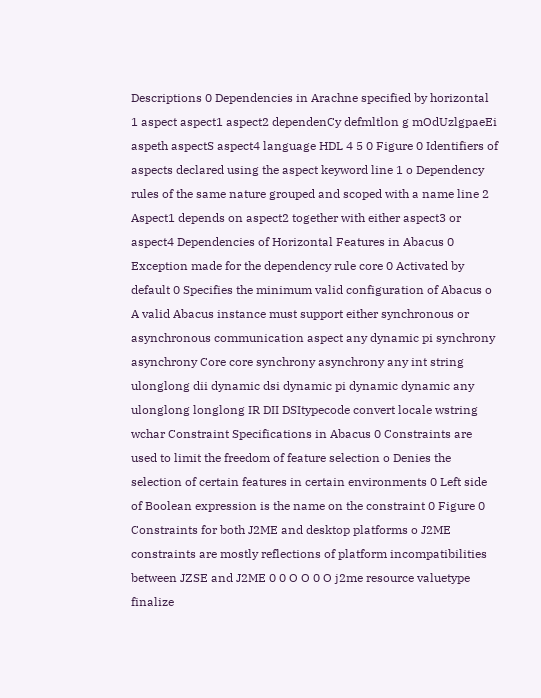Descriptions 0 Dependencies in Arachne specified by horizontal 1 aspect aspect1 aspect2 dependenCy defmltlon g mOdUzlgpaeEi aspeth aspectS aspect4 language HDL 4 5 0 Figure 0 Identifiers of aspects declared using the aspect keyword line 1 o Dependency rules of the same nature grouped and scoped with a name line 2 Aspect1 depends on aspect2 together with either aspect3 or aspect4 Dependencies of Horizontal Features in Abacus 0 Exception made for the dependency rule core 0 Activated by default 0 Specifies the minimum valid configuration of Abacus o A valid Abacus instance must support either synchronous or asynchronous communication aspect any dynamic pi synchrony asynchrony Core core synchrony asynchrony any int string ulonglong dii dynamic dsi dynamic pi dynamic dynamic any ulonglong longlong IR DII DSItypecode convert locale wstring wchar Constraint Specifications in Abacus 0 Constraints are used to limit the freedom of feature selection o Denies the selection of certain features in certain environments 0 Left side of Boolean expression is the name on the constraint 0 Figure 0 Constraints for both J2ME and desktop platforms o J2ME constraints are mostly reflections of platform incompatibilities between JZSE and J2ME 0 0 O O 0 O j2me resource valuetype finalize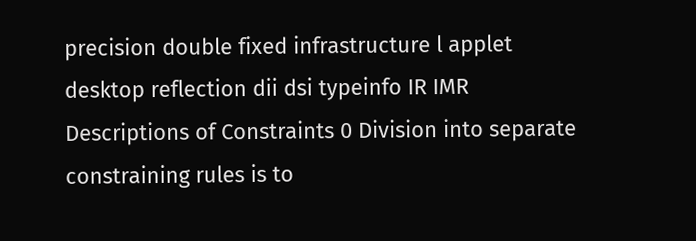precision double fixed infrastructure l applet desktop reflection dii dsi typeinfo IR IMR Descriptions of Constraints 0 Division into separate constraining rules is to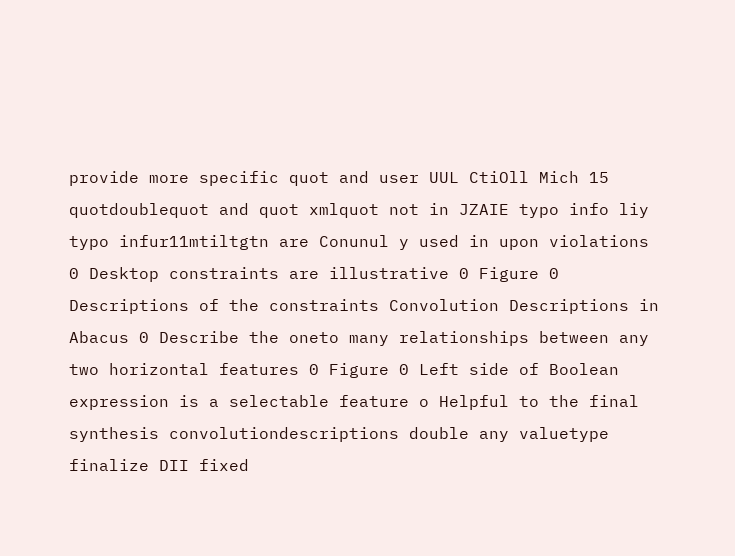provide more specific quot and user UUL CtiOll Mich 15 quotdoublequot and quot xmlquot not in JZAIE typo info liy typo infur11mtiltgtn are Conunul y used in upon violations 0 Desktop constraints are illustrative 0 Figure 0 Descriptions of the constraints Convolution Descriptions in Abacus 0 Describe the oneto many relationships between any two horizontal features 0 Figure 0 Left side of Boolean expression is a selectable feature o Helpful to the final synthesis convolutiondescriptions double any valuetype finalize DII fixed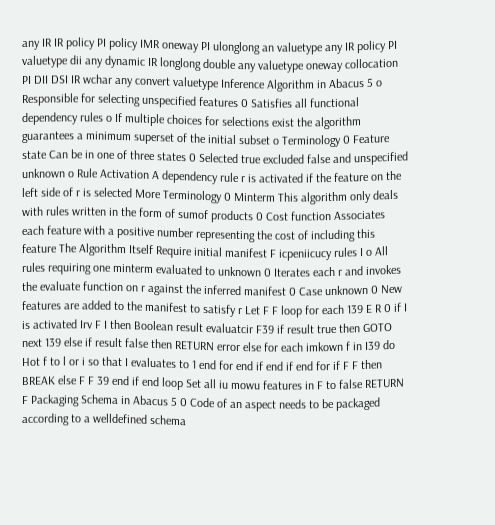any IR IR policy PI policy IMR oneway PI ulonglong an valuetype any IR policy PI valuetype dii any dynamic IR longlong double any valuetype oneway collocation PI DII DSI IR wchar any convert valuetype Inference Algorithm in Abacus 5 o Responsible for selecting unspecified features 0 Satisfies all functional dependency rules o If multiple choices for selections exist the algorithm guarantees a minimum superset of the initial subset o Terminology 0 Feature state Can be in one of three states 0 Selected true excluded false and unspecified unknown o Rule Activation A dependency rule r is activated if the feature on the left side of r is selected More Terminology 0 Minterm This algorithm only deals with rules written in the form of sumof products 0 Cost function Associates each feature with a positive number representing the cost of including this feature The Algorithm Itself Require initial manifest F icpeniicucy rules I o All rules requiring one minterm evaluated to unknown 0 Iterates each r and invokes the evaluate function on r against the inferred manifest 0 Case unknown 0 New features are added to the manifest to satisfy r Let F F loop for each 139 E R 0 if I is activated Irv F I then Boolean result evaluatcir F39 if result true then GOTO next 139 else if result false then RETURN error else for each imkown f in I39 do Hot f to l or i so that I evaluates to 1 end for end if end if end for if F F then BREAK else F F 39 end if end loop Set all iu mowu features in F to false RETURN F Packaging Schema in Abacus 5 0 Code of an aspect needs to be packaged according to a welldefined schema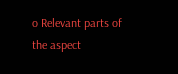o Relevant parts of the aspect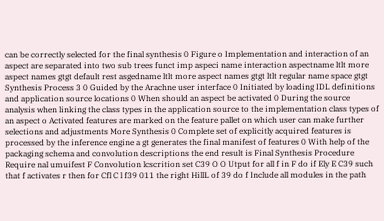can be correctly selected for the final synthesis 0 Figure o Implementation and interaction of an aspect are separated into two sub trees funct imp aspeci name interaction aspectname ltlt more aspect names gtgt default rest asgedname ltlt more aspect names gtgt ltlt regular name space gtgt Synthesis Process 3 0 Guided by the Arachne user interface 0 Initiated by loading IDL definitions and application source locations 0 When should an aspect be activated 0 During the source analysis when linking the class types in the application source to the implementation class types of an aspect o Activated features are marked on the feature pallet on which user can make further selections and adjustments More Synthesis 0 Complete set of explicitly acquired features is processed by the inference engine a gt generates the final manifest of features 0 With help of the packaging schema and convolution descriptions the end result is Final Synthesis Procedure Require nal umuifest F Convolution lcscrition set C39 O O Utput for all f in F do if Ely E C39 such that f activates r then for Cfl C l f39 011 the right HillL of 39 do f Include all modules in the path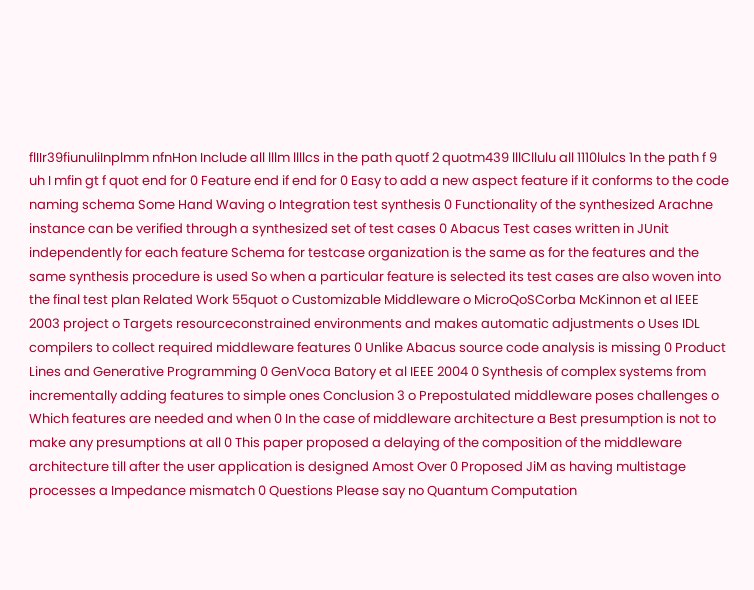flIIr39fiunuliInplmm nfnHon Include all lllm llllcs in the path quotf 2 quotm439 lllCllulu all 1110lulcs 1n the path f 9 uh I mfin gt f quot end for 0 Feature end if end for 0 Easy to add a new aspect feature if it conforms to the code naming schema Some Hand Waving o Integration test synthesis 0 Functionality of the synthesized Arachne instance can be verified through a synthesized set of test cases 0 Abacus Test cases written in JUnit independently for each feature Schema for testcase organization is the same as for the features and the same synthesis procedure is used So when a particular feature is selected its test cases are also woven into the final test plan Related Work 55quot o Customizable Middleware o MicroQoSCorba McKinnon et al IEEE 2003 project o Targets resourceconstrained environments and makes automatic adjustments o Uses IDL compilers to collect required middleware features 0 Unlike Abacus source code analysis is missing 0 Product Lines and Generative Programming 0 GenVoca Batory et al IEEE 2004 0 Synthesis of complex systems from incrementally adding features to simple ones Conclusion 3 o Prepostulated middleware poses challenges o Which features are needed and when 0 In the case of middleware architecture a Best presumption is not to make any presumptions at all 0 This paper proposed a delaying of the composition of the middleware architecture till after the user application is designed Amost Over 0 Proposed JiM as having multistage processes a Impedance mismatch 0 Questions Please say no Quantum Computation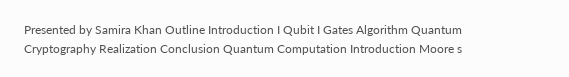Presented by Samira Khan Outline Introduction I Qubit I Gates Algorithm Quantum Cryptography Realization Conclusion Quantum Computation Introduction Moore s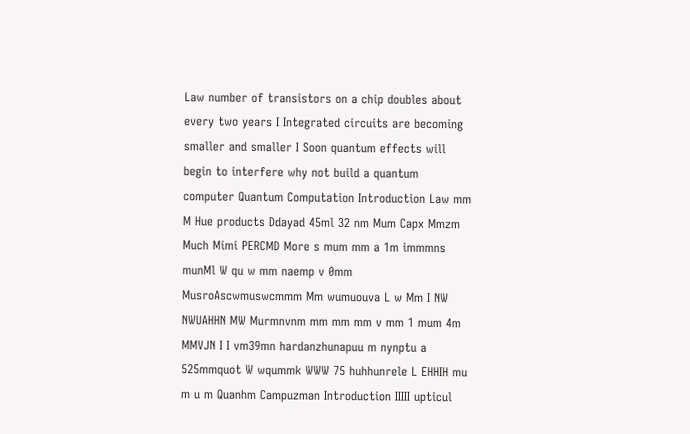Law number of transistors on a chip doubles about every two years I Integrated circuits are becoming smaller and smaller I Soon quantum effects will begin to interfere why not build a quantum computer Quantum Computation Introduction Law mm M Hue products Ddayad 45ml 32 nm Mum Capx Mmzm Much Mimi PERCMD More s mum mm a 1m immmns munMl W qu w mm naemp v 0mm MusroAscwmuswcmmm Mm wumuouva L w Mm I NW NWUAHHN MW Murmnvnm mm mm mm v mm 1 mum 4m MMVJN I I vm39mn hardanzhunapuu m nynptu a 525mmquot W wqummk WWW 75 huhhunrele L EHHIH mu m u m Quanhm Campuzman Introduction IIIII upticul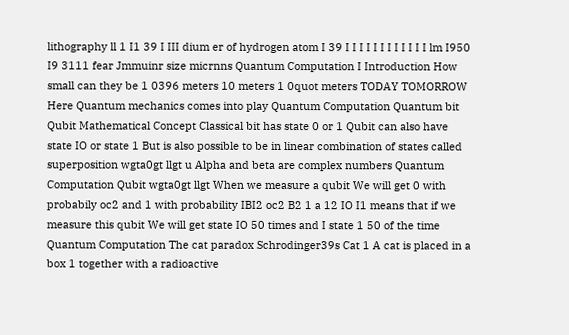lithography ll 1 I1 39 I III dium er of hydrogen atom I 39 I I I I I I I I I I I I lm I950 I9 3111 fear Jmmuinr size micrnns Quantum Computation I Introduction How small can they be 1 0396 meters 10 meters 1 0quot meters TODAY TOMORROW Here Quantum mechanics comes into play Quantum Computation Quantum bit Qubit Mathematical Concept Classical bit has state 0 or 1 Qubit can also have state IO or state 1 But is also possible to be in linear combination of states called superposition wgta0gt llgt u Alpha and beta are complex numbers Quantum Computation Qubit wgta0gt llgt When we measure a qubit We will get 0 with probabily oc2 and 1 with probability IBI2 oc2 B2 1 a 12 IO I1 means that if we measure this qubit We will get state IO 50 times and I state 1 50 of the time Quantum Computation The cat paradox Schrodinger39s Cat 1 A cat is placed in a box 1 together with a radioactive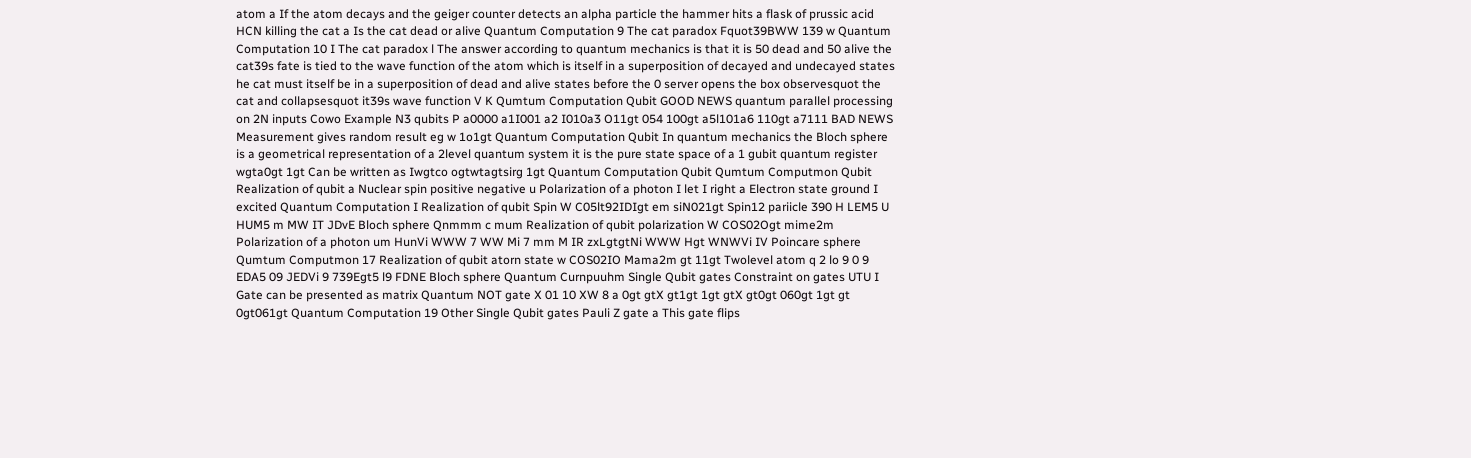atom a If the atom decays and the geiger counter detects an alpha particle the hammer hits a flask of prussic acid HCN killing the cat a Is the cat dead or alive Quantum Computation 9 The cat paradox Fquot39BWW 139 w Quantum Computation 10 I The cat paradox l The answer according to quantum mechanics is that it is 50 dead and 50 alive the cat39s fate is tied to the wave function of the atom which is itself in a superposition of decayed and undecayed states he cat must itself be in a superposition of dead and alive states before the 0 server opens the box observesquot the cat and collapsesquot it39s wave function V K Qumtum Computation Qubit GOOD NEWS quantum parallel processing on 2N inputs Cowo Example N3 qubits P a0000 a1I001 a2 I010a3 O11gt 054 100gt a5l101a6 110gt a7111 BAD NEWS Measurement gives random result eg w 1o1gt Quantum Computation Qubit In quantum mechanics the Bloch sphere is a geometrical representation of a 2level quantum system it is the pure state space of a 1 gubit quantum register wgta0gt 1gt Can be written as Iwgtco ogtwtagtsirg 1gt Quantum Computation Qubit Qumtum Computmon Qubit Realization of qubit a Nuclear spin positive negative u Polarization of a photon I let I right a Electron state ground I excited Quantum Computation I Realization of qubit Spin W C05lt92IDIgt em siN021gt Spin12 pariicle 390 H LEM5 U HUM5 m MW IT JDvE Bloch sphere Qnmmm c mum Realization of qubit polarization W COS02Ogt mime2m Polarization of a photon um HunVi WWW 7 WW Mi 7 mm M IR zxLgtgtNi WWW Hgt WNWVi IV Poincare sphere Qumtum Computmon 17 Realization of qubit atorn state w COS02IO Mama2m gt 11gt Twolevel atom q 2 lo 9 0 9 EDA5 09 JEDVi 9 739Egt5 l9 FDNE Bloch sphere Quantum Curnpuuhm Single Qubit gates Constraint on gates UTU I Gate can be presented as matrix Quantum NOT gate X 01 10 XW 8 a 0gt gtX gt1gt 1gt gtX gt0gt 060gt 1gt gt 0gt061gt Quantum Computation 19 Other Single Qubit gates Pauli Z gate a This gate flips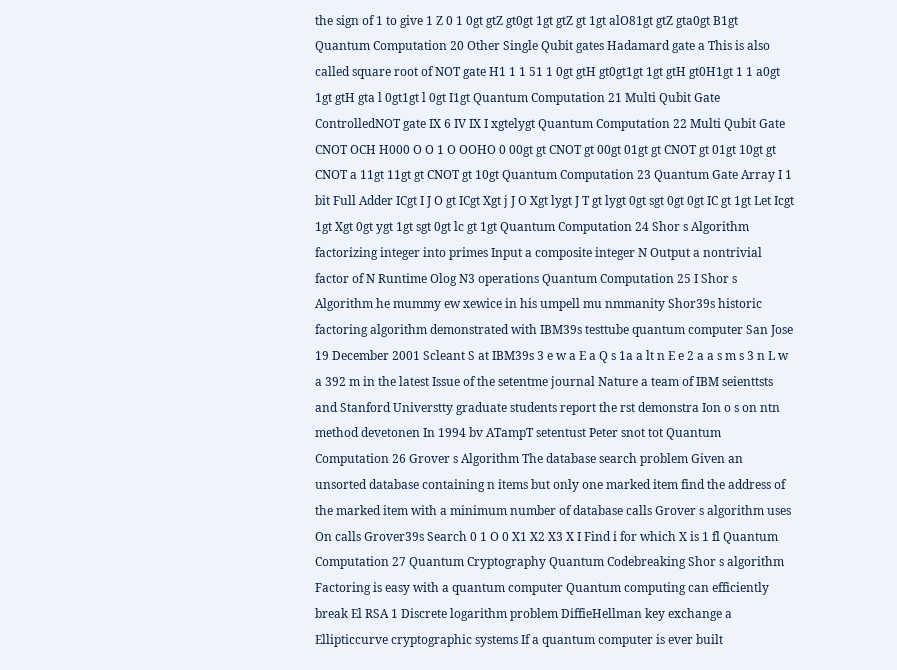the sign of 1 to give 1 Z 0 1 0gt gtZ gt0gt 1gt gtZ gt 1gt alO81gt gtZ gta0gt B1gt Quantum Computation 20 Other Single Qubit gates Hadamard gate a This is also called square root of NOT gate H1 1 1 51 1 0gt gtH gt0gt1gt 1gt gtH gt0H1gt 1 1 a0gt 1gt gtH gta l 0gt1gt l 0gt I1gt Quantum Computation 21 Multi Qubit Gate ControlledNOT gate IX 6 IV IX I xgtelygt Quantum Computation 22 Multi Qubit Gate CNOT OCH H000 O O 1 O OOHO 0 00gt gt CNOT gt 00gt 01gt gt CNOT gt 01gt 10gt gt CNOT a 11gt 11gt gt CNOT gt 10gt Quantum Computation 23 Quantum Gate Array I 1 bit Full Adder ICgt I J O gt ICgt Xgt j J O Xgt lygt J T gt lygt 0gt sgt 0gt 0gt IC gt 1gt Let Icgt 1gt Xgt 0gt ygt 1gt sgt 0gt lc gt 1gt Quantum Computation 24 Shor s Algorithm factorizing integer into primes Input a composite integer N Output a nontrivial factor of N Runtime Olog N3 operations Quantum Computation 25 I Shor s Algorithm he mummy ew xewice in his umpell mu nmmanity Shor39s historic factoring algorithm demonstrated with IBM39s testtube quantum computer San Jose 19 December 2001 Scleant S at IBM39s 3 e w a E a Q s 1a a lt n E e 2 a a s m s 3 n L w a 392 m in the latest Issue of the setentme journal Nature a team of IBM seienttsts and Stanford Universtty graduate students report the rst demonstra Ion o s on ntn method devetonen In 1994 bv ATampT setentust Peter snot tot Quantum Computation 26 Grover s Algorithm The database search problem Given an unsorted database containing n items but only one marked item find the address of the marked item with a minimum number of database calls Grover s algorithm uses On calls Grover39s Search 0 1 O 0 X1 X2 X3 X I Find i for which X is 1 fl Quantum Computation 27 Quantum Cryptography Quantum Codebreaking Shor s algorithm Factoring is easy with a quantum computer Quantum computing can efficiently break El RSA 1 Discrete logarithm problem DiffieHellman key exchange a Ellipticcurve cryptographic systems If a quantum computer is ever built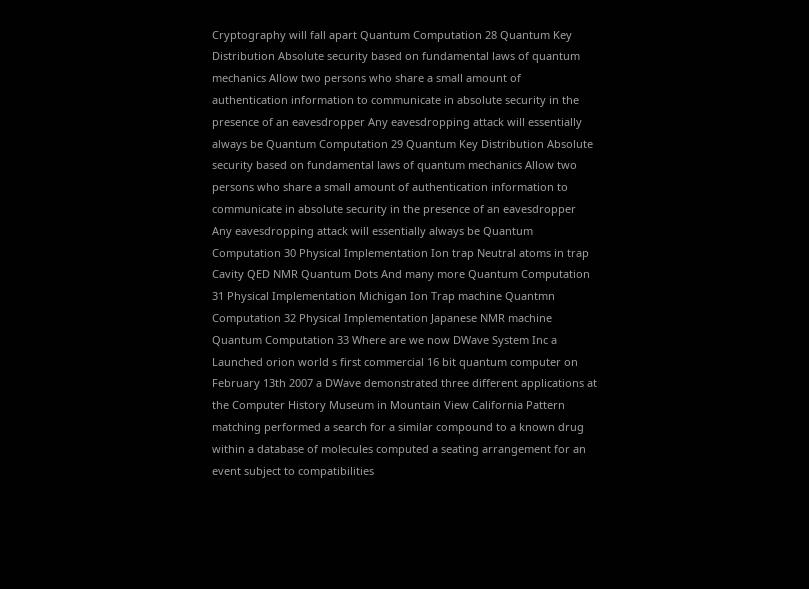Cryptography will fall apart Quantum Computation 28 Quantum Key Distribution Absolute security based on fundamental laws of quantum mechanics Allow two persons who share a small amount of authentication information to communicate in absolute security in the presence of an eavesdropper Any eavesdropping attack will essentially always be Quantum Computation 29 Quantum Key Distribution Absolute security based on fundamental laws of quantum mechanics Allow two persons who share a small amount of authentication information to communicate in absolute security in the presence of an eavesdropper Any eavesdropping attack will essentially always be Quantum Computation 30 Physical Implementation Ion trap Neutral atoms in trap Cavity QED NMR Quantum Dots And many more Quantum Computation 31 Physical Implementation Michigan Ion Trap machine Quantmn Computation 32 Physical Implementation Japanese NMR machine Quantum Computation 33 Where are we now DWave System Inc a Launched orion world s first commercial 16 bit quantum computer on February 13th 2007 a DWave demonstrated three different applications at the Computer History Museum in Mountain View California Pattern matching performed a search for a similar compound to a known drug within a database of molecules computed a seating arrangement for an event subject to compatibilities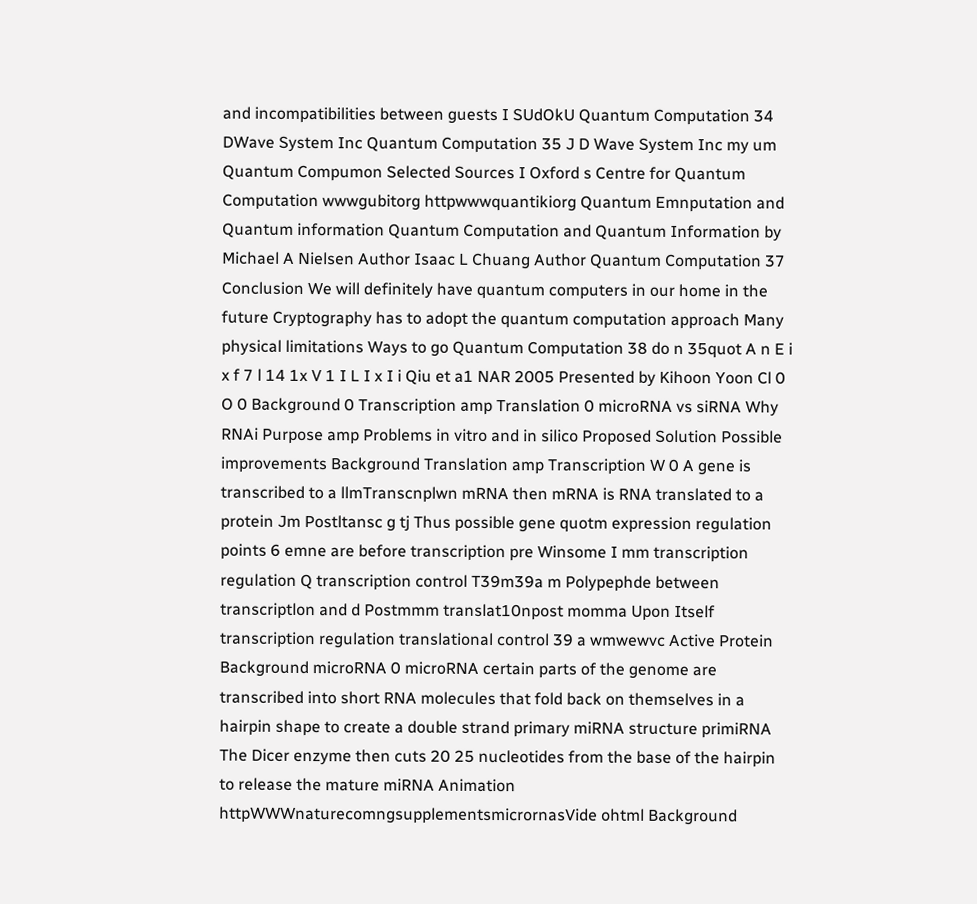and incompatibilities between guests I SUdOkU Quantum Computation 34 DWave System Inc Quantum Computation 35 J D Wave System Inc my um Quantum Compumon Selected Sources I Oxford s Centre for Quantum Computation wwwgubitorg httpwwwquantikiorg Quantum Emnputation and Quantum information Quantum Computation and Quantum Information by Michael A Nielsen Author Isaac L Chuang Author Quantum Computation 37 Conclusion We will definitely have quantum computers in our home in the future Cryptography has to adopt the quantum computation approach Many physical limitations Ways to go Quantum Computation 38 do n 35quot A n E i x f 7 l 14 1x V 1 I L I x I i Qiu et a1 NAR 2005 Presented by Kihoon Yoon Cl 0 O 0 Background 0 Transcription amp Translation 0 microRNA vs siRNA Why RNAi Purpose amp Problems in vitro and in silico Proposed Solution Possible improvements Background Translation amp Transcription W 0 A gene is transcribed to a llmTranscnplwn mRNA then mRNA is RNA translated to a protein Jm Postltansc g tj Thus possible gene quotm expression regulation points 6 emne are before transcription pre Winsome I mm transcription regulation Q transcription control T39m39a m Polypephde between transcriptlon and d Postmmm translat10npost momma Upon Itself transcription regulation translational control 39 a wmwewvc Active Protein Background microRNA 0 microRNA certain parts of the genome are transcribed into short RNA molecules that fold back on themselves in a hairpin shape to create a double strand primary miRNA structure primiRNA The Dicer enzyme then cuts 20 25 nucleotides from the base of the hairpin to release the mature miRNA Animation httpWWWnaturecomngsupplementsmicrornasVide ohtml Background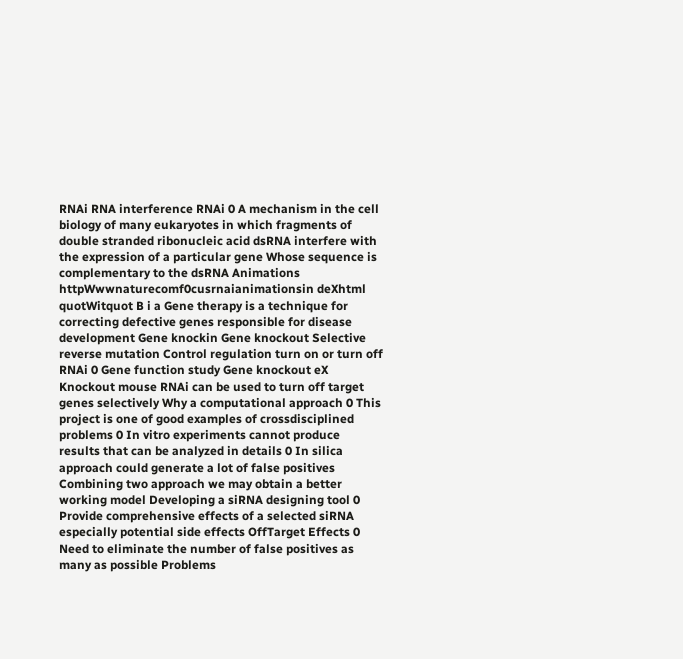RNAi RNA interference RNAi 0 A mechanism in the cell biology of many eukaryotes in which fragments of double stranded ribonucleic acid dsRNA interfere with the expression of a particular gene Whose sequence is complementary to the dsRNA Animations httpWwwnaturecomf0cusrnaianimationsin deXhtml quotWitquot B i a Gene therapy is a technique for correcting defective genes responsible for disease development Gene knockin Gene knockout Selective reverse mutation Control regulation turn on or turn off RNAi 0 Gene function study Gene knockout eX Knockout mouse RNAi can be used to turn off target genes selectively Why a computational approach 0 This project is one of good examples of crossdisciplined problems 0 In vitro experiments cannot produce results that can be analyzed in details 0 In silica approach could generate a lot of false positives Combining two approach we may obtain a better working model Developing a siRNA designing tool 0 Provide comprehensive effects of a selected siRNA especially potential side effects OffTarget Effects 0 Need to eliminate the number of false positives as many as possible Problems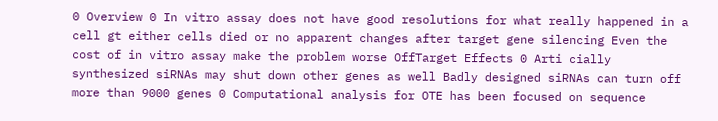0 Overview 0 In vitro assay does not have good resolutions for what really happened in a cell gt either cells died or no apparent changes after target gene silencing Even the cost of in vitro assay make the problem worse OffTarget Effects 0 Arti cially synthesized siRNAs may shut down other genes as well Badly designed siRNAs can turn off more than 9000 genes 0 Computational analysis for OTE has been focused on sequence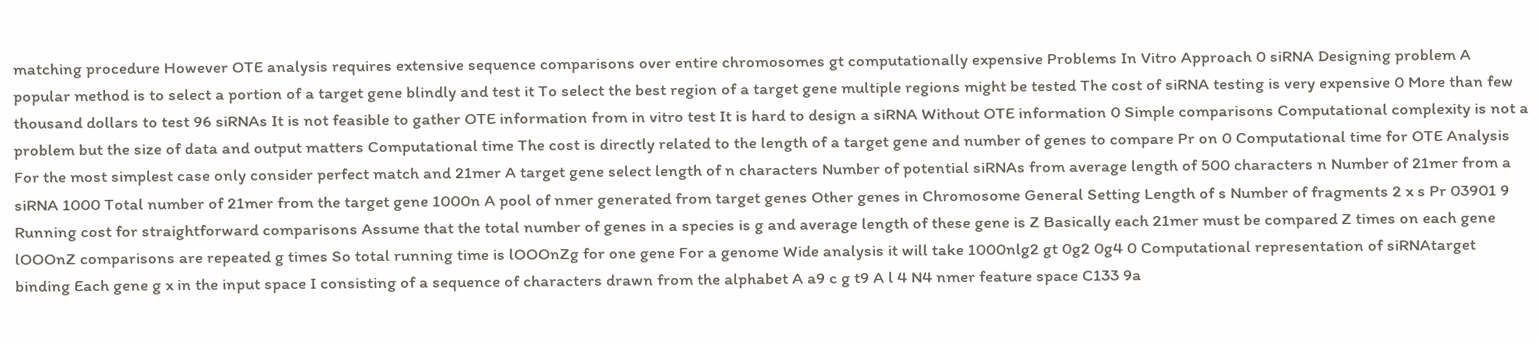matching procedure However OTE analysis requires extensive sequence comparisons over entire chromosomes gt computationally expensive Problems In Vitro Approach 0 siRNA Designing problem A popular method is to select a portion of a target gene blindly and test it To select the best region of a target gene multiple regions might be tested The cost of siRNA testing is very expensive 0 More than few thousand dollars to test 96 siRNAs It is not feasible to gather OTE information from in vitro test It is hard to design a siRNA Without OTE information 0 Simple comparisons Computational complexity is not a problem but the size of data and output matters Computational time The cost is directly related to the length of a target gene and number of genes to compare Pr on 0 Computational time for OTE Analysis For the most simplest case only consider perfect match and 21mer A target gene select length of n characters Number of potential siRNAs from average length of 500 characters n Number of 21mer from a siRNA 1000 Total number of 21mer from the target gene 1000n A pool of nmer generated from target genes Other genes in Chromosome General Setting Length of s Number of fragments 2 x s Pr 03901 9 Running cost for straightforward comparisons Assume that the total number of genes in a species is g and average length of these gene is Z Basically each 21mer must be compared Z times on each gene lOOOnZ comparisons are repeated g times So total running time is lOOOnZg for one gene For a genome Wide analysis it will take 1000nlg2 gt 0g2 0g4 0 Computational representation of siRNAtarget binding Each gene g x in the input space I consisting of a sequence of characters drawn from the alphabet A a9 c g t9 A l 4 N4 nmer feature space C133 9a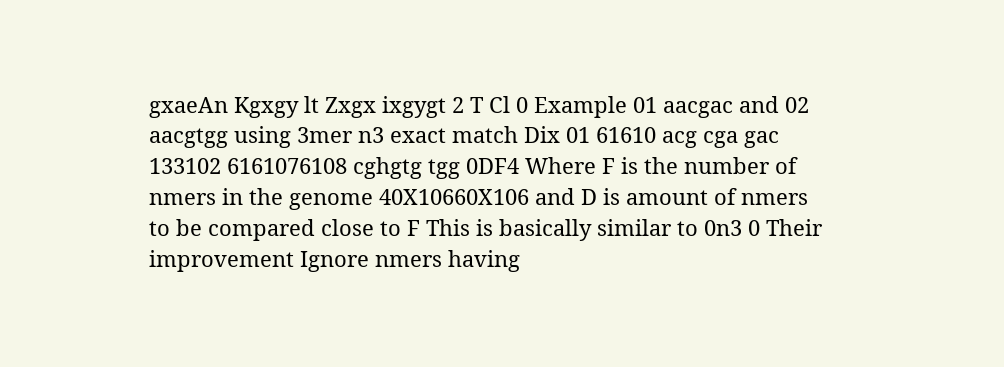gxaeAn Kgxgy lt Zxgx ixgygt 2 T Cl 0 Example 01 aacgac and 02 aacgtgg using 3mer n3 exact match Dix 01 61610 acg cga gac 133102 6161076108 cghgtg tgg 0DF4 Where F is the number of nmers in the genome 40X10660X106 and D is amount of nmers to be compared close to F This is basically similar to 0n3 0 Their improvement Ignore nmers having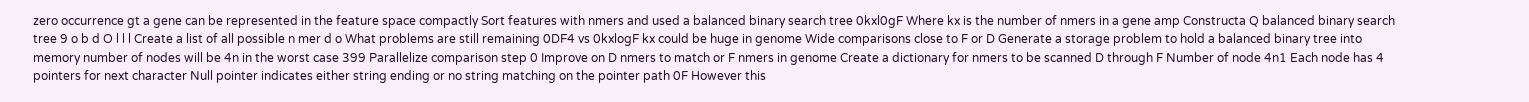zero occurrence gt a gene can be represented in the feature space compactly Sort features with nmers and used a balanced binary search tree 0kxl0gF Where kx is the number of nmers in a gene amp Constructa Q balanced binary search tree 9 o b d O l l l Create a list of all possible n mer d o What problems are still remaining 0DF4 vs 0kxlogF kx could be huge in genome Wide comparisons close to F or D Generate a storage problem to hold a balanced binary tree into memory number of nodes will be 4n in the worst case 399 Parallelize comparison step 0 Improve on D nmers to match or F nmers in genome Create a dictionary for nmers to be scanned D through F Number of node 4n1 Each node has 4 pointers for next character Null pointer indicates either string ending or no string matching on the pointer path 0F However this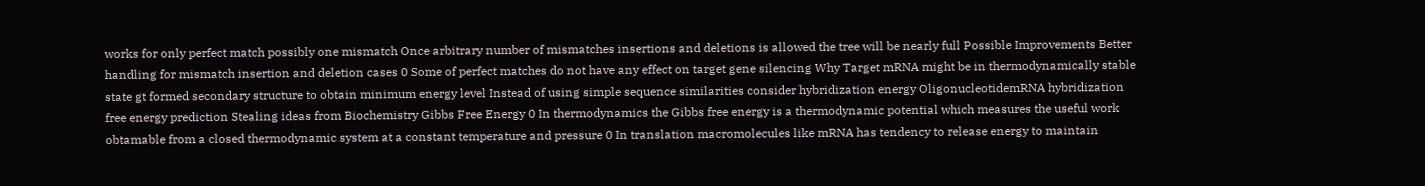works for only perfect match possibly one mismatch Once arbitrary number of mismatches insertions and deletions is allowed the tree will be nearly full Possible Improvements Better handling for mismatch insertion and deletion cases 0 Some of perfect matches do not have any effect on target gene silencing Why Target mRNA might be in thermodynamically stable state gt formed secondary structure to obtain minimum energy level Instead of using simple sequence similarities consider hybridization energy OligonucleotidemRNA hybridization free energy prediction Stealing ideas from Biochemistry Gibbs Free Energy 0 In thermodynamics the Gibbs free energy is a thermodynamic potential which measures the useful work obtamable from a closed thermodynamic system at a constant temperature and pressure 0 In translation macromolecules like mRNA has tendency to release energy to maintain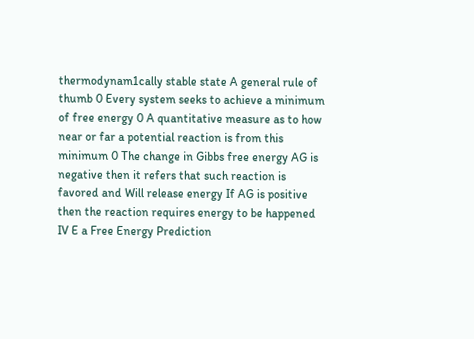thermodynam1cally stable state A general rule of thumb 0 Every system seeks to achieve a minimum of free energy 0 A quantitative measure as to how near or far a potential reaction is from this minimum 0 The change in Gibbs free energy AG is negative then it refers that such reaction is favored and Will release energy If AG is positive then the reaction requires energy to be happened IV E a Free Energy Prediction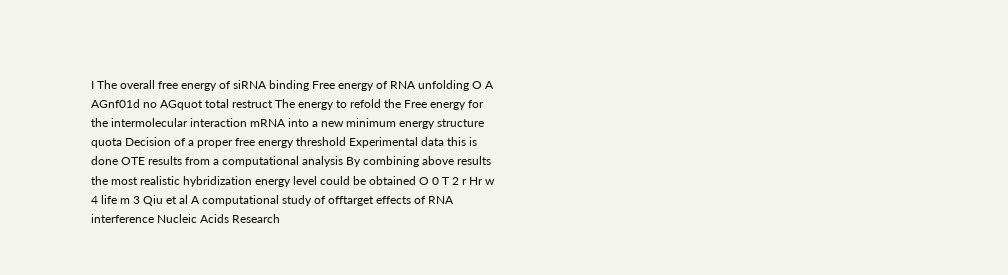I The overall free energy of siRNA binding Free energy of RNA unfolding O A AGnf01d no AGquot total restruct The energy to refold the Free energy for the intermolecular interaction mRNA into a new minimum energy structure quota Decision of a proper free energy threshold Experimental data this is done OTE results from a computational analysis By combining above results the most realistic hybridization energy level could be obtained O 0 T 2 r Hr w 4 life m 3 Qiu et al A computational study of offtarget effects of RNA interference Nucleic Acids Research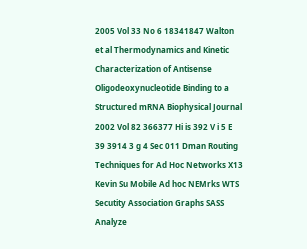2005 Vol 33 No 6 18341847 Walton et al Thermodynamics and Kinetic Characterization of Antisense Oligodeoxynucleotide Binding to a Structured mRNA Biophysical Journal 2002 Vol 82 366377 Hi is 392 V i 5 E 39 3914 3 g 4 Sec 011 Dman Routing Techniques for Ad Hoc Networks X13 Kevin Su Mobile Ad hoc NEMrks WTS Secutity Association Graphs SASS Analyze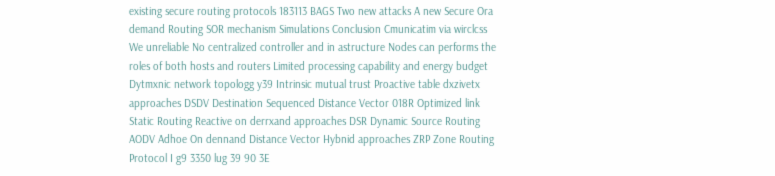existing secure routing protocols 183113 BAGS Two new attacks A new Secure Ora demand Routing SOR mechanism Simulations Conclusion Cmunicatim via wirclcss We unreliable No centralized controller and in astructure Nodes can performs the roles of both hosts and routers Limited processing capability and energy budget Dytmxnic network topologg y39 Intrinsic mutual trust Proactive table dxzivetx approaches DSDV Destination Sequenced Distance Vector 018R Optimized link Static Routing Reactive on derrxand approaches DSR Dynamic Source Routing AODV Adhoe On dennand Distance Vector Hybnid approaches ZRP Zone Routing Protocol I g9 3350 lug 39 90 3E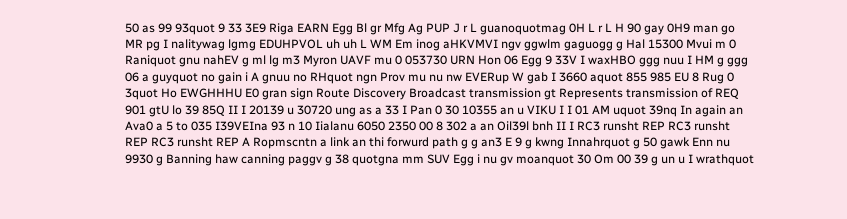50 as 99 93quot 9 33 3E9 Riga EARN Egg Bl gr Mfg Ag PUP J r L guanoquotmag 0H L r L H 90 gay 0H9 man go MR pg I nalitywag lgmg EDUHPVOL uh uh L WM Em inog aHKVMVI ngv ggwlm gaguogg g Hal 15300 Mvui m 0 Raniquot gnu nahEV g ml lg m3 Myron UAVF mu 0 053730 URN Hon 06 Egg 9 33V I waxHBO ggg nuu I HM g ggg 06 a guyquot no gain i A gnuu no RHquot ngn Prov mu nu nw EVERup W gab I 3660 aquot 855 985 EU 8 Rug 0 3quot Ho EWGHHHU E0 gran sign Route Discovery Broadcast transmission gt Represents transmission of REQ 901 gtU lo 39 85Q II I 20139 u 30720 ung as a 33 I Pan 0 30 10355 an u VIKU I I 01 AM uquot 39nq In again an Ava0 a 5 to 035 I39VEIna 93 n 10 Iialanu 6050 2350 00 8 302 a an Oil39l bnh II I RC3 runsht REP RC3 runsht REP RC3 runsht REP A Ropmscntn a link an thi forwurd path g g an3 E 9 g kwng Innahrquot g 50 gawk Enn nu 9930 g Banning haw canning paggv g 38 quotgna mm SUV Egg i nu gv moanquot 30 Om 00 39 g un u I wrathquot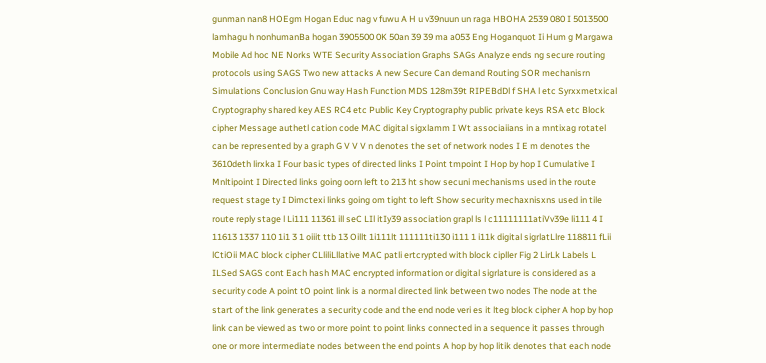gunman nan8 HOEgm Hogan Educ nag v fuwu A H u v39nuun un raga HBOHA 2539 080 I 5013500 lamhagu h nonhumanBa hogan 3905500 0K 50an 39 39 ma a053 Eng Hoganquot Ii Hum g Margawa Mobile Ad hoc NE Norks WTE Security Association Graphs SAGs Analyze ends ng secure routing protocols using SAGS Two new attacks A new Secure Can demand Routing SOR mechanisrn Simulations Conclusion Gnu way Hash Function MDS 128m39t RIPEBdDl f SHA l etc Syrxxmetxical Cryptography shared key AES RC4 etc Public Key Cryptography public private keys RSA etc Block cipher Message authetl cation code MAC digital sigxlamm I Wt associaiians in a mntixag rotatel can be represented by a graph G V V V n denotes the set of network nodes I E m denotes the 3610deth lirxka I Four basic types of directed links I Point tmpoint I Hop by hop I Cumulative I Mnltipoint I Directed links going oorn left to 213 ht show secuni mechanisms used in the route request stage ty I Dimctexi links going om tight to left Show security mechaxnisxns used in tile route reply stage l Li111 11361 ill seC LIl itIy39 association grapl ls l c11111111atiVv39e li111 4 I 11613 1337 110 1i1 3 1 oiiit ttb 13 Oillt 1i111lt 111111ti130 i111 1 i11k digital sigrlatLlre 118811 fLii lCtiOii MAC block cipher CLliliLllative MAC patli ertcrypted with block cipller Fig 2 LirLk Labels L ILSed SAGS cont Each hash MAC encrypted information or digital sigrlature is considered as a security code A point tO point link is a normal directed link between two nodes The node at the start of the link generates a security code and the end node veri es it lteg block cipher A hop by hop link can be viewed as two or more point to point links connected in a sequence it passes through one or more intermediate nodes between the end points A hop by hop litik denotes that each node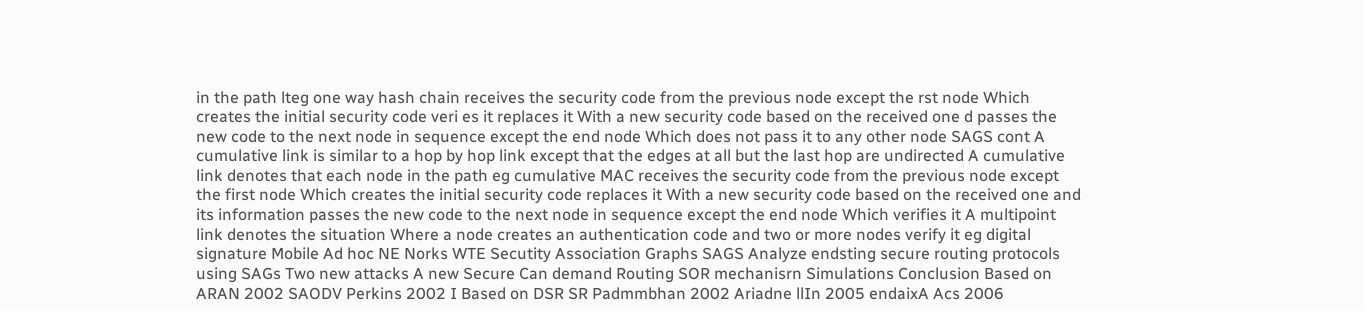in the path lteg one way hash chain receives the security code from the previous node except the rst node Which creates the initial security code veri es it replaces it With a new security code based on the received one d passes the new code to the next node in sequence except the end node Which does not pass it to any other node SAGS cont A cumulative link is similar to a hop by hop link except that the edges at all but the last hop are undirected A cumulative link denotes that each node in the path eg cumulative MAC receives the security code from the previous node except the first node Which creates the initial security code replaces it With a new security code based on the received one and its information passes the new code to the next node in sequence except the end node Which verifies it A multipoint link denotes the situation Where a node creates an authentication code and two or more nodes verify it eg digital signature Mobile Ad hoc NE Norks WTE Secutity Association Graphs SAGS Analyze endsting secure routing protocols using SAGs Two new attacks A new Secure Can demand Routing SOR mechanisrn Simulations Conclusion Based on ARAN 2002 SAODV Perkins 2002 I Based on DSR SR Padmmbhan 2002 Ariadne llIn 2005 endaixA Acs 2006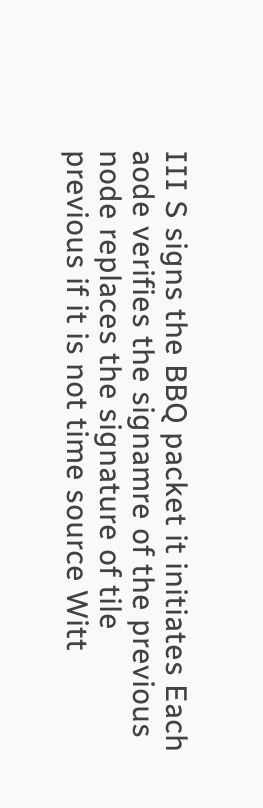III S signs the BBQ packet it initiates Each aode verifies the signamre of the previous node replaces the signature of tile previous if it is not time source Witt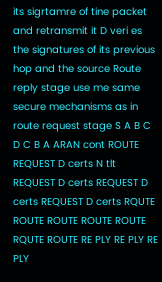its sigrtamre of tine packet and retransmit it D veri es the signatures of its previous hop and the source Route reply stage use me same secure mechanisms as in route request stage S A B C D C B A ARAN cont ROUTE REQUEST D certs N tlt REQUEST D certs REQUEST D certs REQUEST D certs RQUTE ROUTE ROUTE ROUTE ROUTE RQUTE ROUTE RE PLY RE PLY RE PLY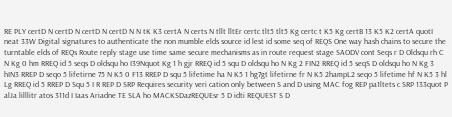RE PLY certD N certD N certD N certD N N tK K3 certA N certs N tllt lltEr certc tlt5 tlt5 Kg certc t K5 Kg certB 13 K5 K2 certA quotI neat 33W Digital signatures to authenticate the non mumble elds source id lest id some seq of REQS One way hash chains to secure the turntable elds of REQs Route reply stage use time same secure mechanisms as in route request stage SAODV cont Seqs r D Oldsqu rh C N Kg 0 hm RREQ id 5 seqs D oldsqu ho I39Nquot Kg 1 h gjr RREQ id 5 squ D oldsqu ho N Kg 2 FIN2 RREQ id 5 seqS D oldsqu ho N Kg 3 hIN3 RREP D seqo 5 lifetirne 75 N K5 0 F13 RREP D squ 5 lifetime ha N K5 1 hg7gt lifetirne fr N K5 2hampL2 seqo 5 lifetime hf N K5 3 hl Lg RREQ id 5 RREP D Squ 5 I R REP D SRP Requires security veri cation only between S and D using MAC fog REP pa1ltets c SRP 133quot P alJa lilllitr atos 311d I Iaas Ariadne TE SLA ho MACKSDazREQUEsr 5 D idti REQUEST S D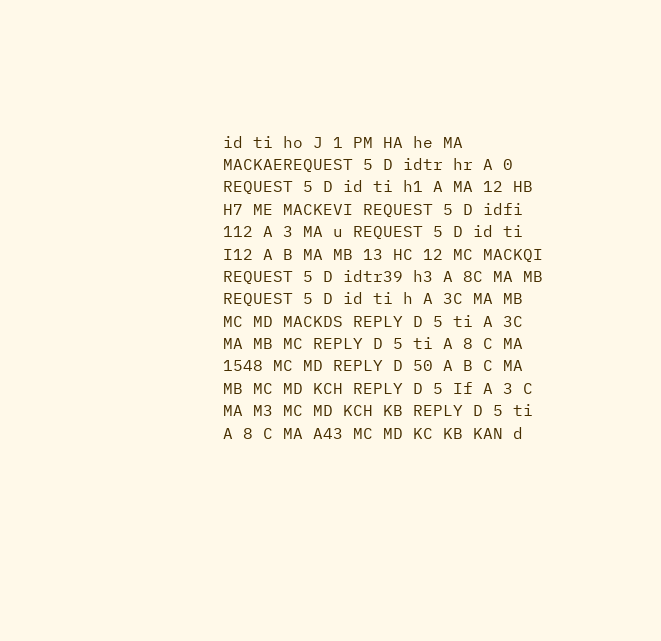id ti ho J 1 PM HA he MA MACKAEREQUEST 5 D idtr hr A 0 REQUEST 5 D id ti h1 A MA 12 HB H7 ME MACKEVI REQUEST 5 D idfi 112 A 3 MA u REQUEST 5 D id ti I12 A B MA MB 13 HC 12 MC MACKQI REQUEST 5 D idtr39 h3 A 8C MA MB REQUEST 5 D id ti h A 3C MA MB MC MD MACKDS REPLY D 5 ti A 3C MA MB MC REPLY D 5 ti A 8 C MA 1548 MC MD REPLY D 50 A B C MA MB MC MD KCH REPLY D 5 If A 3 C MA M3 MC MD KCH KB REPLY D 5 ti A 8 C MA A43 MC MD KC KB KAN d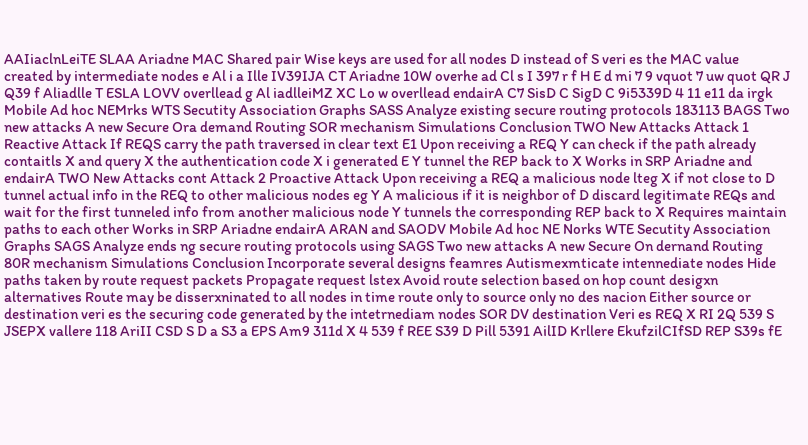AAIiaclnLeiTE SLAA Ariadne MAC Shared pair Wise keys are used for all nodes D instead of S veri es the MAC value created by intermediate nodes e Al i a Ille IV39IJA CT Ariadne 10W overhe ad Cl s I 397 r f H E d mi 7 9 vquot 7 uw quot QR J Q39 f Aliadlle T ESLA LOVV overllead g Al iadlleiMZ XC Lo w overllead endairA C7 SisD C SigD C 9i5339D 4 11 e11 da irgk Mobile Ad hoc NEMrks WTS Secutity Association Graphs SASS Analyze existing secure routing protocols 183113 BAGS Two new attacks A new Secure Ora demand Routing SOR mechanism Simulations Conclusion TWO New Attacks Attack 1 Reactive Attack If REQS carry the path traversed in clear text E1 Upon receiving a REQ Y can check if the path already contaitls X and query X the authentication code X i generated E Y tunnel the REP back to X Works in SRP Ariadne and endairA TWO New Attacks cont Attack 2 Proactive Attack Upon receiving a REQ a malicious node lteg X if not close to D tunnel actual info in the REQ to other malicious nodes eg Y A malicious if it is neighbor of D discard legitimate REQs and wait for the first tunneled info from another malicious node Y tunnels the corresponding REP back to X Requires maintain paths to each other Works in SRP Ariadne endairA ARAN and SAODV Mobile Ad hoc NE Norks WTE Secutity Association Graphs SAGS Analyze ends ng secure routing protocols using SAGS Two new attacks A new Secure On dernand Routing 80R mechanism Simulations Conclusion Incorporate several designs feamres Autismexmticate intennediate nodes Hide paths taken by route request packets Propagate request lstex Avoid route selection based on hop count desigxn alternatives Route may be disserxninated to all nodes in time route only to source only no des nacion Either source or destination veri es the securing code generated by the intetrnediam nodes SOR DV destination Veri es REQ X RI 2Q 539 S JSEPX vallere 118 AriII CSD S D a S3 a EPS Am9 311d X 4 539 f REE S39 D Pill 5391 AilID Krllere EkufzilCIfSD REP S39s fE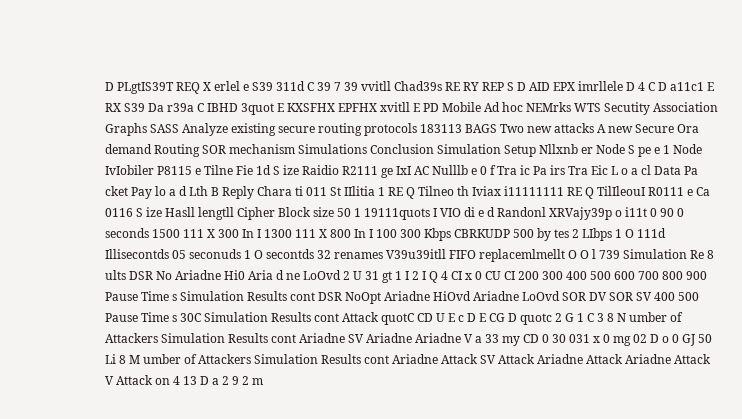D PLgtIS39T REQ X erlel e S39 311d C 39 7 39 vvitll Chad39s RE RY REP S D AID EPX imrllele D 4 C D a11c1 E RX S39 Da r39a C IBHD 3quot E KXSFHX EPFHX xvitll E PD Mobile Ad hoc NEMrks WTS Secutity Association Graphs SASS Analyze existing secure routing protocols 183113 BAGS Two new attacks A new Secure Ora demand Routing SOR mechanism Simulations Conclusion Simulation Setup Nllxnb er Node S pe e 1 Node IvIobiler P8115 e Tilne Fie 1d S ize Raidio R2111 ge IxI AC Nulllb e 0 f Tra ic Pa irs Tra Eic L o a cl Data Pa cket Pay lo a d Lth B Reply Chara ti 011 St IIlitia 1 RE Q Tilneo th Iviax i11111111 RE Q TilIleouI R0111 e Ca 0116 S ize Hasll lengtll Cipher Block size 50 1 19111quots I VIO di e d Randonl XRVajy39p o i11t 0 90 0 seconds 1500 111 X 300 In I 1300 111 X 800 In I 100 300 Kbps CBRKUDP 500 by tes 2 LIbps 1 O 111d Illisecontds 05 seconuds 1 O secontds 32 renames V39u39itll FIFO replacemlmellt O O l 739 Simulation Re 8 ults DSR No Ariadne Hi0 Aria d ne LoOvd 2 U 31 gt 1 I 2 I Q 4 CI x 0 CU CI 200 300 400 500 600 700 800 900 Pause Time s Simulation Results cont DSR NoOpt Ariadne HiOvd Ariadne LoOvd SOR DV SOR SV 400 500 Pause Time s 30C Simulation Results cont Attack quotC CD U E c D E CG D quotc 2 G 1 C 3 8 N umber of Attackers Simulation Results cont Ariadne SV Ariadne Ariadne V a 33 my CD 0 30 031 x 0 mg 02 D o 0 GJ 50 Li 8 M umber of Attackers Simulation Results cont Ariadne Attack SV Attack Ariadne Attack Ariadne Attack V Attack on 4 13 D a 2 9 2 m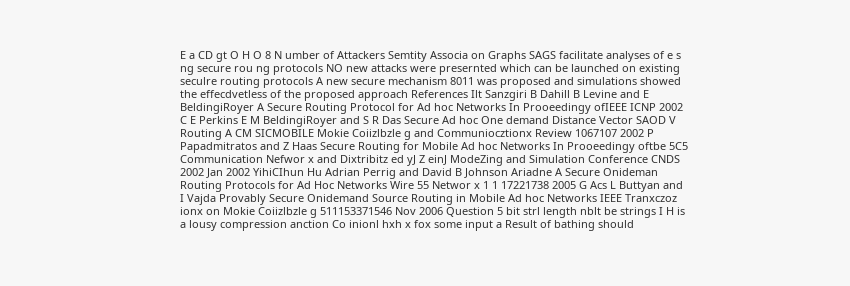E a CD gt O H O 8 N umber of Attackers Semtity Associa on Graphs SAGS facilitate analyses of e s ng secure rou ng protocols NO new attacks were presernted which can be launched on existing seculre routing protocols A new secure mechanism 8011 was proposed and simulations showed the effecdvetless of the proposed approach References Ilt Sanzgiri B Dahill B Levine and E BeldingiRoyer A Secure Routing Protocol for Ad hoc Networks In Prooeedingy ofIEEE ICNP 2002 C E Perkins E M BeldingiRoyer and S R Das Secure Ad hoc One demand Distance Vector SAOD V Routing A CM SICMOBILE Mokie Coiizlbzle g and Communiocztionx Review 1067107 2002 P Papadmitratos and Z Haas Secure Routing for Mobile Ad hoc Networks In Prooeedingy oftbe 5C5 Communication Nefwor x and Dixtribitz ed yJ Z einJ ModeZing and Simulation Conference CNDS 2002 Jan 2002 YihiCIhun Hu Adrian Perrig and David B Johnson Ariadne A Secure Onideman Routing Protocols for Ad Hoc Networks Wire 55 Networ x 1 1 17221738 2005 G Acs L Buttyan and I Vajda Provably Secure Onidemand Source Routing in Mobile Ad hoc Networks IEEE Tranxczoz ionx on Mokie Coiizlbzle g 511153371546 Nov 2006 Question 5 bit strl length nblt be strings I H is a lousy compression anction Co inionl hxh x fox some input a Result of bathing should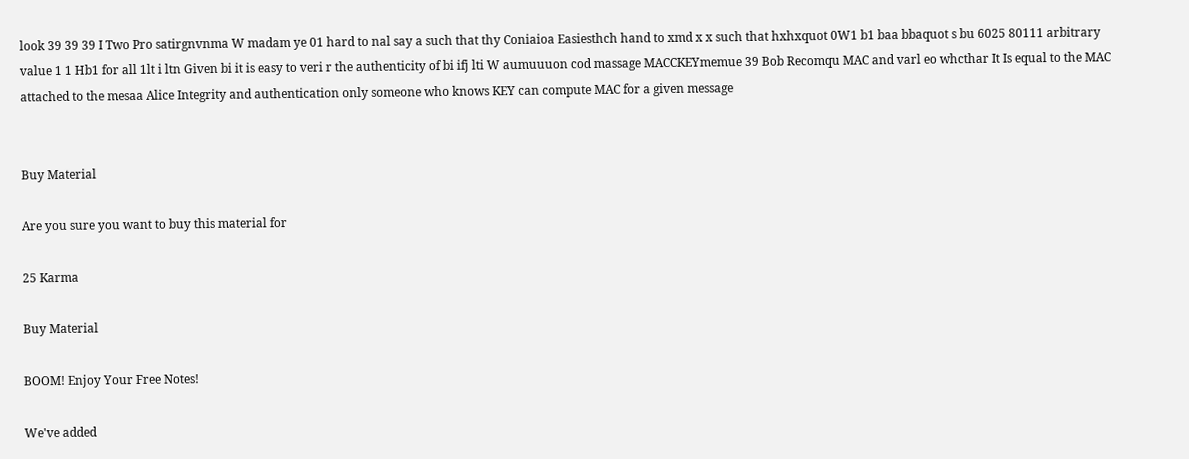look 39 39 39 I Two Pro satirgnvnma W madam ye 01 hard to nal say a such that thy Coniaioa Easiesthch hand to xmd x x such that hxhxquot 0W1 b1 baa bbaquot s bu 6025 80111 arbitrary value 1 1 Hb1 for all 1lt i ltn Given bi it is easy to veri r the authenticity of bi ifj lti W aumuuuon cod massage MACCKEYmemue 39 Bob Recomqu MAC and varl eo whcthar It Is equal to the MAC attached to the mesaa Alice Integrity and authentication only someone who knows KEY can compute MAC for a given message


Buy Material

Are you sure you want to buy this material for

25 Karma

Buy Material

BOOM! Enjoy Your Free Notes!

We've added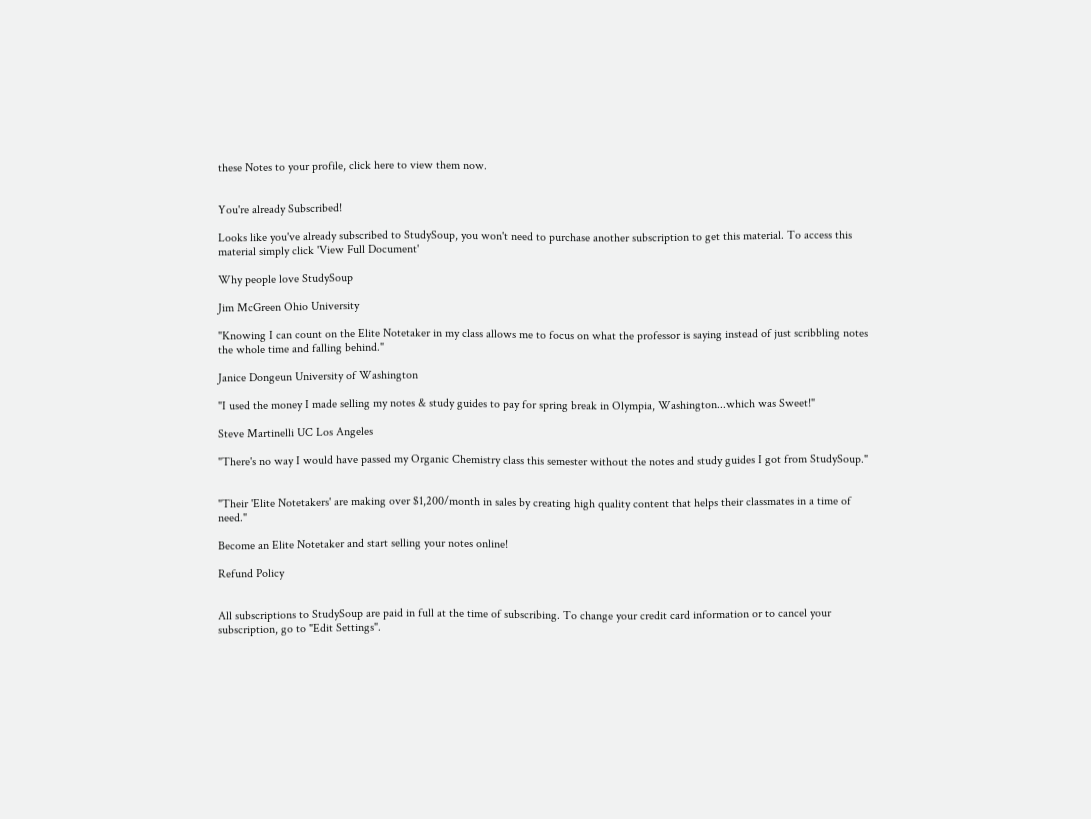these Notes to your profile, click here to view them now.


You're already Subscribed!

Looks like you've already subscribed to StudySoup, you won't need to purchase another subscription to get this material. To access this material simply click 'View Full Document'

Why people love StudySoup

Jim McGreen Ohio University

"Knowing I can count on the Elite Notetaker in my class allows me to focus on what the professor is saying instead of just scribbling notes the whole time and falling behind."

Janice Dongeun University of Washington

"I used the money I made selling my notes & study guides to pay for spring break in Olympia, Washington...which was Sweet!"

Steve Martinelli UC Los Angeles

"There's no way I would have passed my Organic Chemistry class this semester without the notes and study guides I got from StudySoup."


"Their 'Elite Notetakers' are making over $1,200/month in sales by creating high quality content that helps their classmates in a time of need."

Become an Elite Notetaker and start selling your notes online!

Refund Policy


All subscriptions to StudySoup are paid in full at the time of subscribing. To change your credit card information or to cancel your subscription, go to "Edit Settings".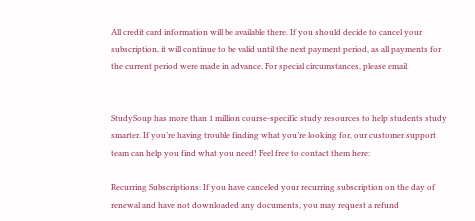All credit card information will be available there. If you should decide to cancel your subscription, it will continue to be valid until the next payment period, as all payments for the current period were made in advance. For special circumstances, please email


StudySoup has more than 1 million course-specific study resources to help students study smarter. If you’re having trouble finding what you’re looking for, our customer support team can help you find what you need! Feel free to contact them here:

Recurring Subscriptions: If you have canceled your recurring subscription on the day of renewal and have not downloaded any documents, you may request a refund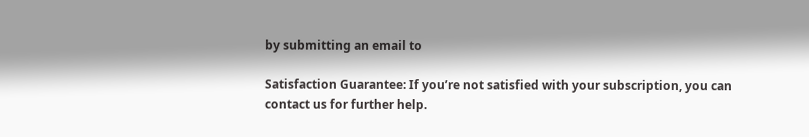by submitting an email to

Satisfaction Guarantee: If you’re not satisfied with your subscription, you can contact us for further help.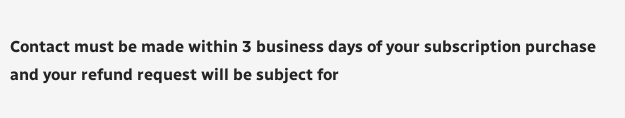Contact must be made within 3 business days of your subscription purchase and your refund request will be subject for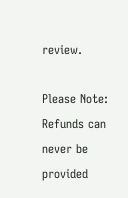review.

Please Note: Refunds can never be provided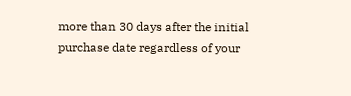more than 30 days after the initial purchase date regardless of your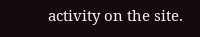activity on the site.